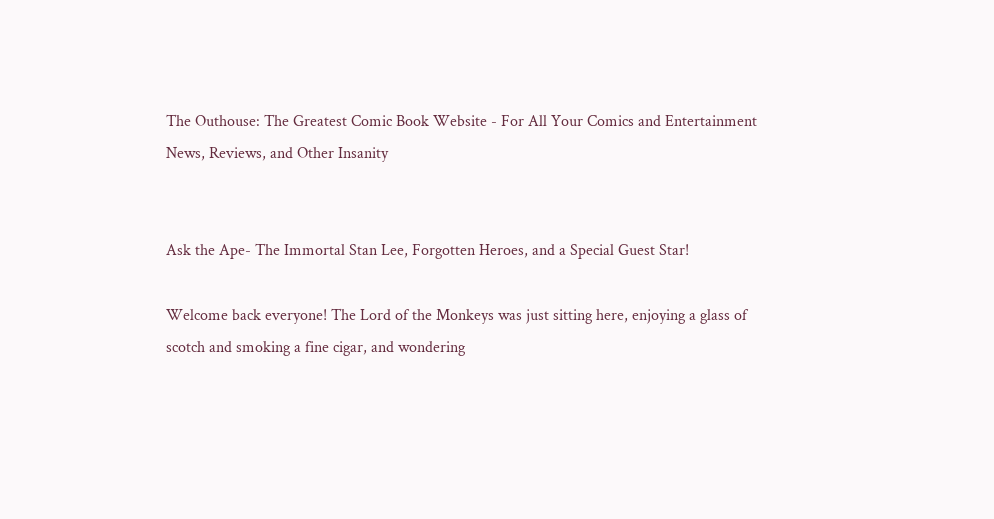The Outhouse: The Greatest Comic Book Website - For All Your Comics and Entertainment News, Reviews, and Other Insanity


Ask the Ape- The Immortal Stan Lee, Forgotten Heroes, and a Special Guest Star!

Welcome back everyone! The Lord of the Monkeys was just sitting here, enjoying a glass of scotch and smoking a fine cigar, and wondering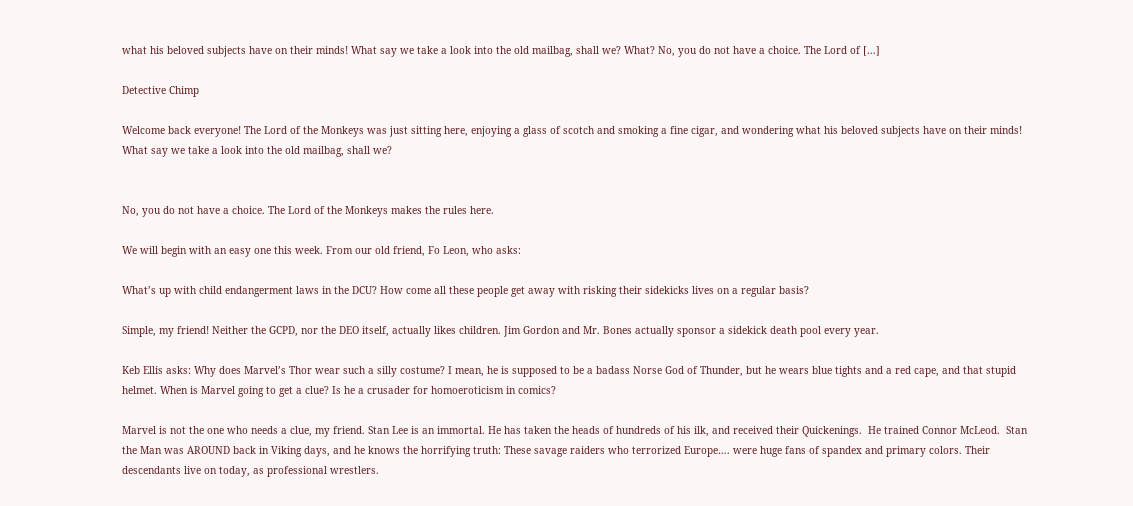what his beloved subjects have on their minds! What say we take a look into the old mailbag, shall we? What? No, you do not have a choice. The Lord of [...]

Detective Chimp

Welcome back everyone! The Lord of the Monkeys was just sitting here, enjoying a glass of scotch and smoking a fine cigar, and wondering what his beloved subjects have on their minds! What say we take a look into the old mailbag, shall we?


No, you do not have a choice. The Lord of the Monkeys makes the rules here.

We will begin with an easy one this week. From our old friend, Fo Leon, who asks:

What’s up with child endangerment laws in the DCU? How come all these people get away with risking their sidekicks lives on a regular basis?

Simple, my friend! Neither the GCPD, nor the DEO itself, actually likes children. Jim Gordon and Mr. Bones actually sponsor a sidekick death pool every year.

Keb Ellis asks: Why does Marvel’s Thor wear such a silly costume? I mean, he is supposed to be a badass Norse God of Thunder, but he wears blue tights and a red cape, and that stupid helmet. When is Marvel going to get a clue? Is he a crusader for homoeroticism in comics?

Marvel is not the one who needs a clue, my friend. Stan Lee is an immortal. He has taken the heads of hundreds of his ilk, and received their Quickenings.  He trained Connor McLeod.  Stan the Man was AROUND back in Viking days, and he knows the horrifying truth: These savage raiders who terrorized Europe…. were huge fans of spandex and primary colors. Their descendants live on today, as professional wrestlers.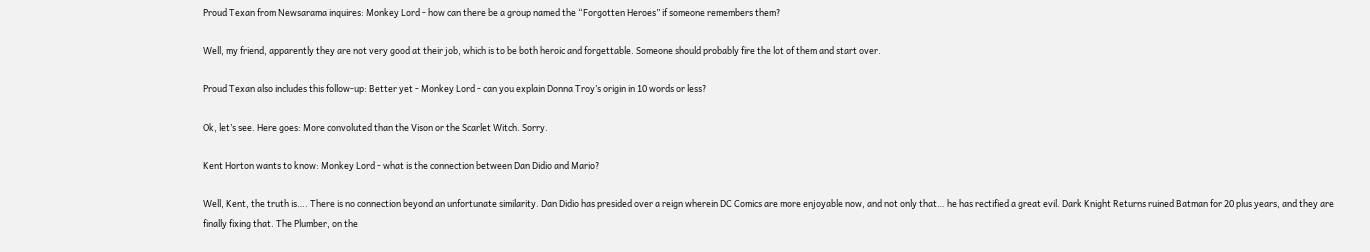Proud Texan from Newsarama inquires: Monkey Lord - how can there be a group named the “Forgotten Heroes” if someone remembers them?

Well, my friend, apparently they are not very good at their job, which is to be both heroic and forgettable. Someone should probably fire the lot of them and start over.

Proud Texan also includes this follow-up: Better yet - Monkey Lord - can you explain Donna Troy’s origin in 10 words or less?

Ok, let’s see. Here goes: More convoluted than the Vison or the Scarlet Witch. Sorry.

Kent Horton wants to know: Monkey Lord - what is the connection between Dan Didio and Mario?

Well, Kent, the truth is…. There is no connection beyond an unfortunate similarity. Dan Didio has presided over a reign wherein DC Comics are more enjoyable now, and not only that… he has rectified a great evil. Dark Knight Returns ruined Batman for 20 plus years, and they are finally fixing that. The Plumber, on the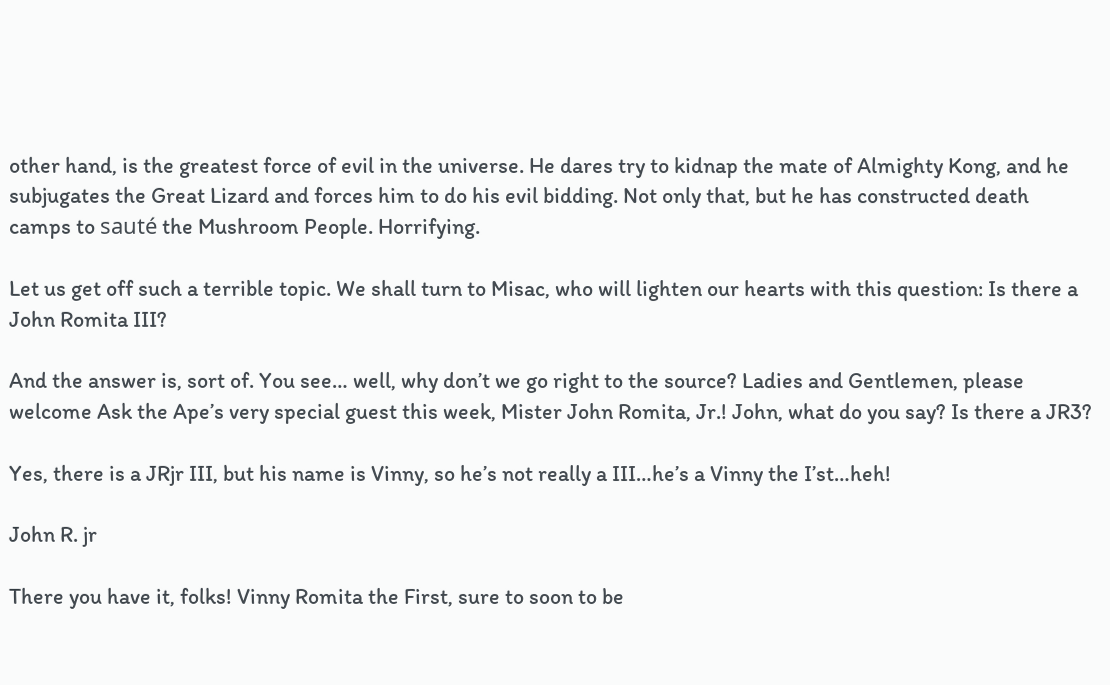other hand, is the greatest force of evil in the universe. He dares try to kidnap the mate of Almighty Kong, and he subjugates the Great Lizard and forces him to do his evil bidding. Not only that, but he has constructed death camps to sauté the Mushroom People. Horrifying.

Let us get off such a terrible topic. We shall turn to Misac, who will lighten our hearts with this question: Is there a John Romita III?

And the answer is, sort of. You see… well, why don’t we go right to the source? Ladies and Gentlemen, please welcome Ask the Ape’s very special guest this week, Mister John Romita, Jr.! John, what do you say? Is there a JR3?

Yes, there is a JRjr III, but his name is Vinny, so he’s not really a III…he’s a Vinny the I’st…heh!

John R. jr

There you have it, folks! Vinny Romita the First, sure to soon to be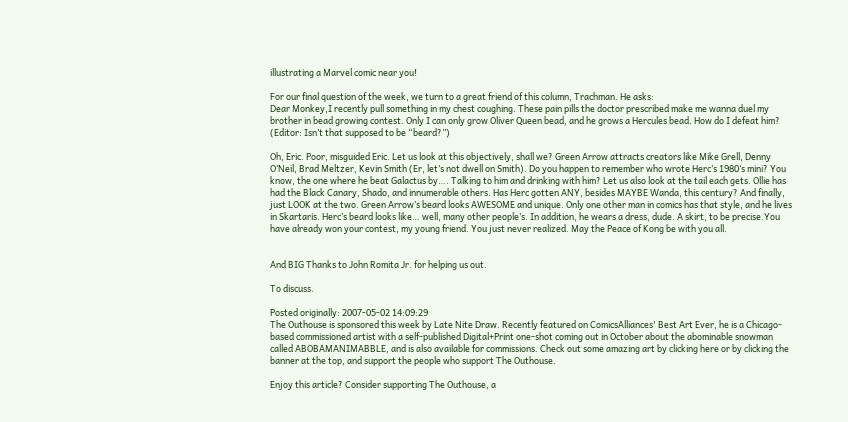illustrating a Marvel comic near you!

For our final question of the week, we turn to a great friend of this column, Trachman. He asks:
Dear Monkey,I recently pull something in my chest coughing. These pain pills the doctor prescribed make me wanna duel my brother in bead growing contest. Only I can only grow Oliver Queen bead, and he grows a Hercules bead. How do I defeat him? (Editor: Isn’t that supposed to be “beard?”)

Oh, Eric. Poor, misguided Eric. Let us look at this objectively, shall we? Green Arrow attracts creators like Mike Grell, Denny O’Neil, Brad Meltzer, Kevin Smith (Er, let’s not dwell on Smith). Do you happen to remember who wrote Herc’s 1980’s mini? You know, the one where he beat Galactus by…. Talking to him and drinking with him? Let us also look at the tail each gets. Ollie has had the Black Canary, Shado, and innumerable others. Has Herc gotten ANY, besides MAYBE Wanda, this century? And finally, just LOOK at the two. Green Arrow’s beard looks AWESOME and unique. Only one other man in comics has that style, and he lives in Skartaris. Herc’s beard looks like… well, many other people’s. In addition, he wears a dress, dude. A skirt, to be precise.You have already won your contest, my young friend. You just never realized. May the Peace of Kong be with you all.


And BIG Thanks to John Romita Jr. for helping us out.

To discuss.

Posted originally: 2007-05-02 14:09:29
The Outhouse is sponsored this week by Late Nite Draw. Recently featured on ComicsAlliances' Best Art Ever, he is a Chicago-based commissioned artist with a self-published Digital+Print one-shot coming out in October about the abominable snowman called ABOBAMANIMABBLE, and is also available for commissions. Check out some amazing art by clicking here or by clicking the banner at the top, and support the people who support The Outhouse.

Enjoy this article? Consider supporting The Outhouse, a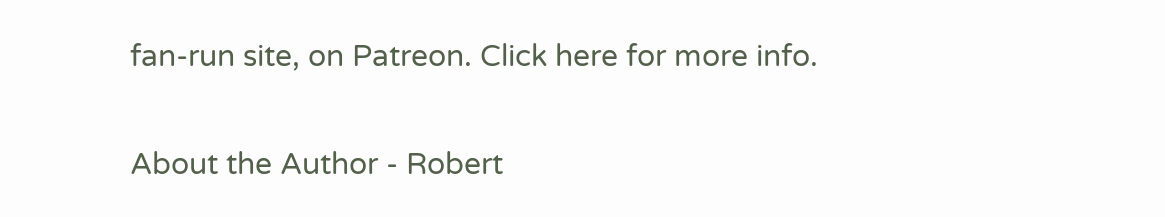fan-run site, on Patreon. Click here for more info.

About the Author - Robert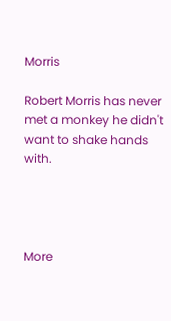Morris

Robert Morris has never met a monkey he didn't want to shake hands with.




More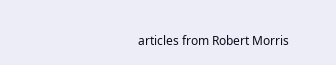articles from Robert Morris